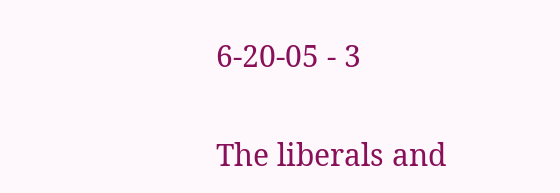6-20-05 - 3


The liberals and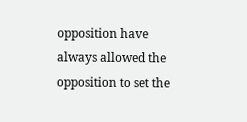opposition have always allowed the opposition to set the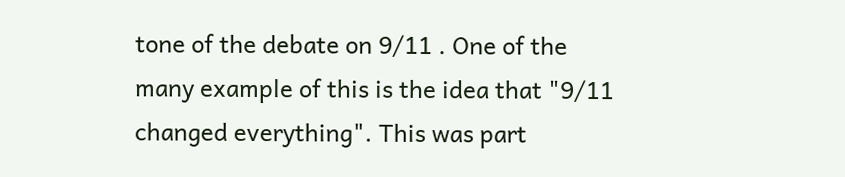tone of the debate on 9/11 . One of the many example of this is the idea that "9/11 changed everything". This was part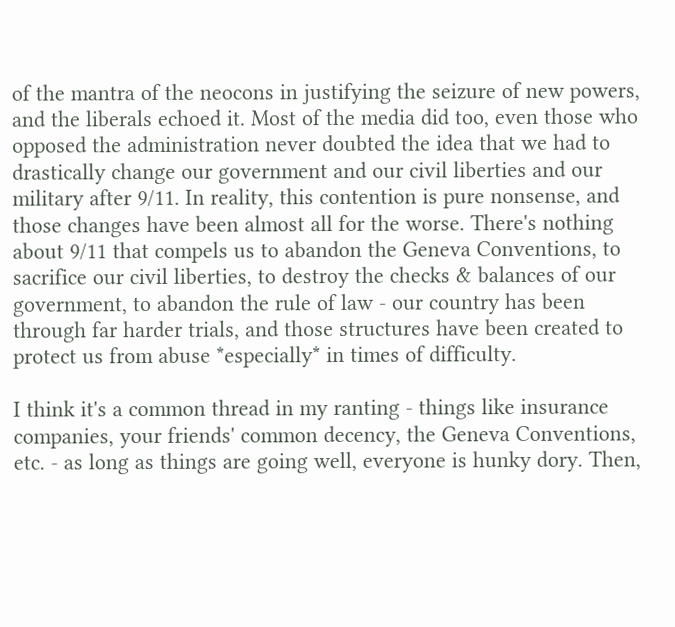of the mantra of the neocons in justifying the seizure of new powers, and the liberals echoed it. Most of the media did too, even those who opposed the administration never doubted the idea that we had to drastically change our government and our civil liberties and our military after 9/11. In reality, this contention is pure nonsense, and those changes have been almost all for the worse. There's nothing about 9/11 that compels us to abandon the Geneva Conventions, to sacrifice our civil liberties, to destroy the checks & balances of our government, to abandon the rule of law - our country has been through far harder trials, and those structures have been created to protect us from abuse *especially* in times of difficulty.

I think it's a common thread in my ranting - things like insurance companies, your friends' common decency, the Geneva Conventions, etc. - as long as things are going well, everyone is hunky dory. Then,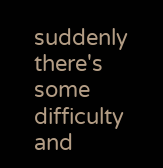suddenly there's some difficulty and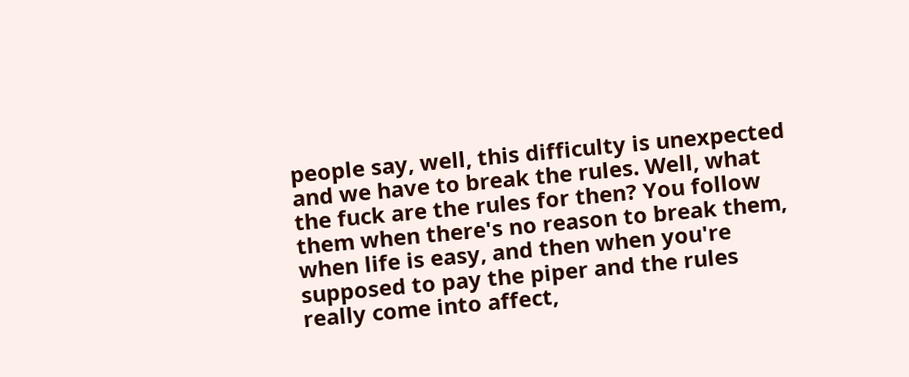people say, well, this difficulty is unexpected and we have to break the rules. Well, what the fuck are the rules for then? You follow them when there's no reason to break them, when life is easy, and then when you're supposed to pay the piper and the rules really come into affect,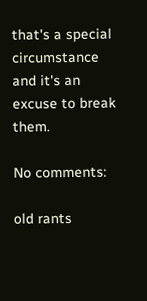that's a special circumstance and it's an excuse to break them.

No comments:

old rants